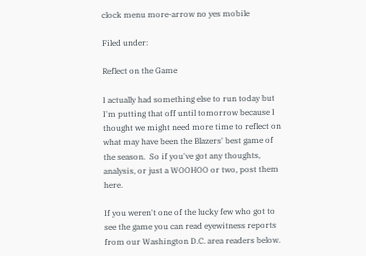clock menu more-arrow no yes mobile

Filed under:

Reflect on the Game

I actually had something else to run today but I'm putting that off until tomorrow because I thought we might need more time to reflect on what may have been the Blazers' best game of the season.  So if you've got any thoughts, analysis, or just a WOOHOO or two, post them here.

If you weren't one of the lucky few who got to see the game you can read eyewitness reports from our Washington D.C. area readers below.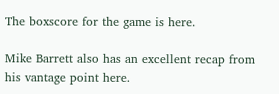The boxscore for the game is here.

Mike Barrett also has an excellent recap from his vantage point here.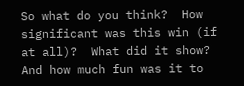So what do you think?  How significant was this win (if at all)?  What did it show?  And how much fun was it to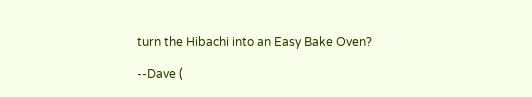turn the Hibachi into an Easy Bake Oven?

--Dave (